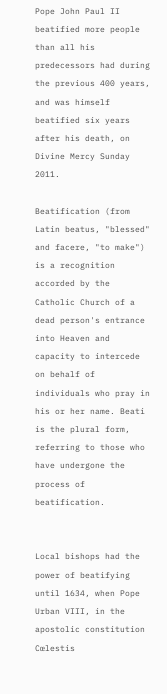Pope John Paul II beatified more people than all his predecessors had during the previous 400 years, and was himself beatified six years after his death, on Divine Mercy Sunday 2011.

Beatification (from Latin beatus, "blessed" and facere, "to make") is a recognition accorded by the Catholic Church of a dead person's entrance into Heaven and capacity to intercede on behalf of individuals who pray in his or her name. Beati is the plural form, referring to those who have undergone the process of beatification.


Local bishops had the power of beatifying until 1634, when Pope Urban VIII, in the apostolic constitution Cœlestis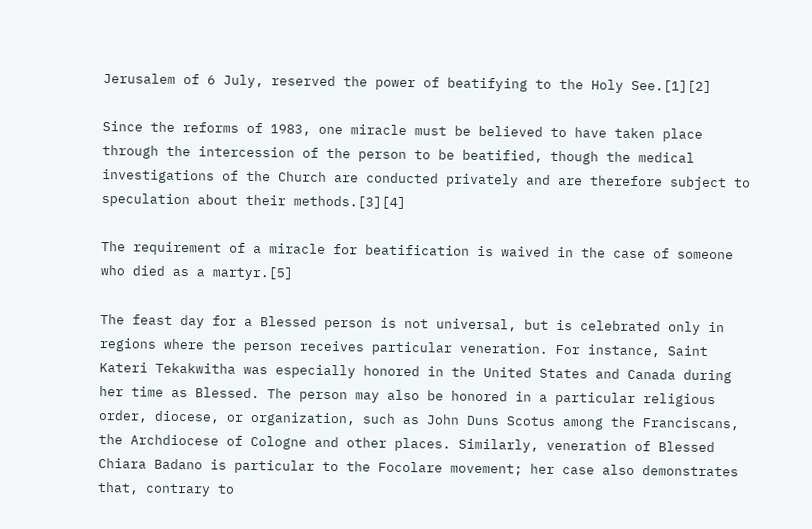Jerusalem of 6 July, reserved the power of beatifying to the Holy See.[1][2]

Since the reforms of 1983, one miracle must be believed to have taken place through the intercession of the person to be beatified, though the medical investigations of the Church are conducted privately and are therefore subject to speculation about their methods.[3][4]

The requirement of a miracle for beatification is waived in the case of someone who died as a martyr.[5]

The feast day for a Blessed person is not universal, but is celebrated only in regions where the person receives particular veneration. For instance, Saint Kateri Tekakwitha was especially honored in the United States and Canada during her time as Blessed. The person may also be honored in a particular religious order, diocese, or organization, such as John Duns Scotus among the Franciscans, the Archdiocese of Cologne and other places. Similarly, veneration of Blessed Chiara Badano is particular to the Focolare movement; her case also demonstrates that, contrary to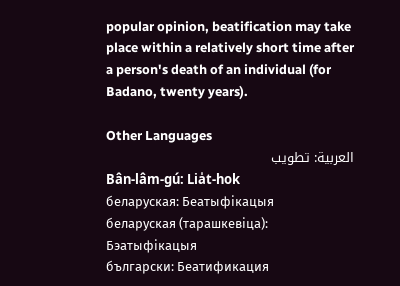popular opinion, beatification may take place within a relatively short time after a person's death of an individual (for Badano, twenty years).

Other Languages
العربية: تطويب
Bân-lâm-gú: Lia̍t-hok
беларуская: Беатыфікацыя
беларуская (тарашкевіца): Бэатыфікацыя
български: Беатификация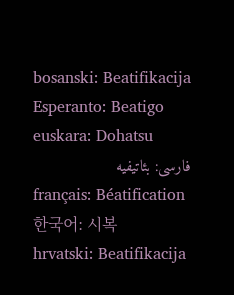bosanski: Beatifikacija
Esperanto: Beatigo
euskara: Dohatsu
فارسی: بئاتیفیه
français: Béatification
한국어: 시복
hrvatski: Beatifikacija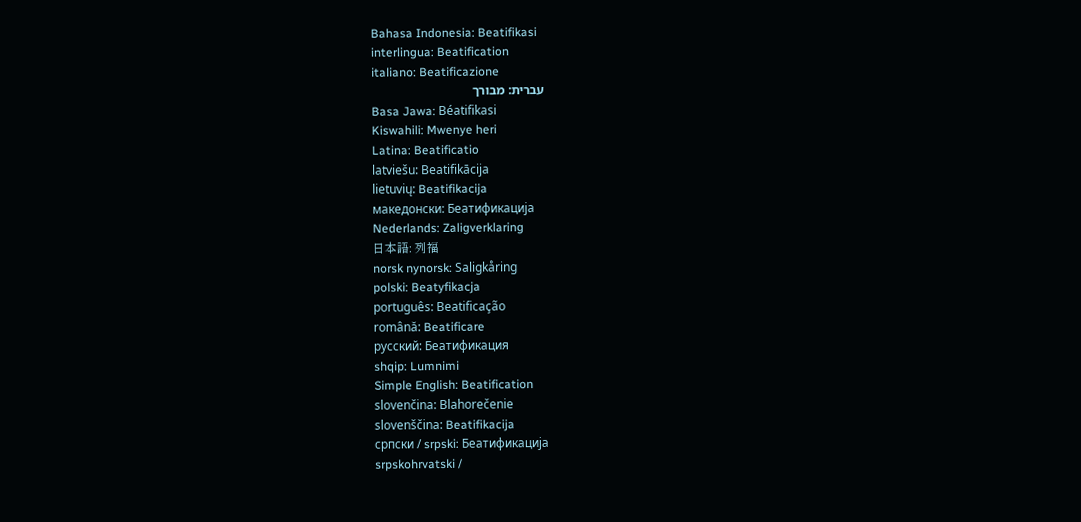Bahasa Indonesia: Beatifikasi
interlingua: Beatification
italiano: Beatificazione
עברית: מבורך
Basa Jawa: Béatifikasi
Kiswahili: Mwenye heri
Latina: Beatificatio
latviešu: Beatifikācija
lietuvių: Beatifikacija
македонски: Беатификација
Nederlands: Zaligverklaring
日本語: 列福
norsk nynorsk: Saligkåring
polski: Beatyfikacja
português: Beatificação
română: Beatificare
русский: Беатификация
shqip: Lumnimi
Simple English: Beatification
slovenčina: Blahorečenie
slovenščina: Beatifikacija
српски / srpski: Беатификација
srpskohrvatski /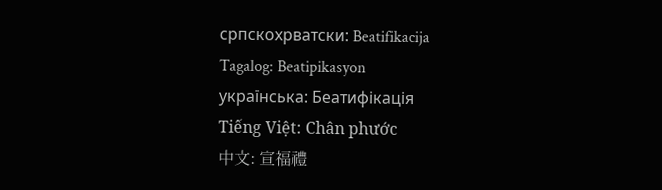српскохрватски: Beatifikacija
Tagalog: Beatipikasyon
українська: Беатифікація
Tiếng Việt: Chân phước
中文: 宣福禮